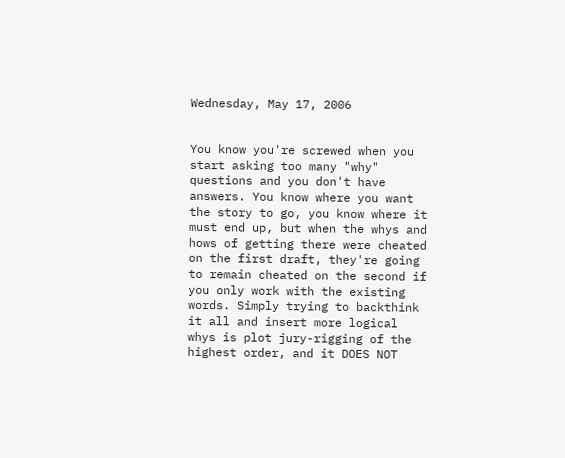Wednesday, May 17, 2006


You know you're screwed when you start asking too many "why" questions and you don't have answers. You know where you want the story to go, you know where it must end up, but when the whys and hows of getting there were cheated on the first draft, they're going to remain cheated on the second if you only work with the existing words. Simply trying to backthink it all and insert more logical whys is plot jury-rigging of the highest order, and it DOES NOT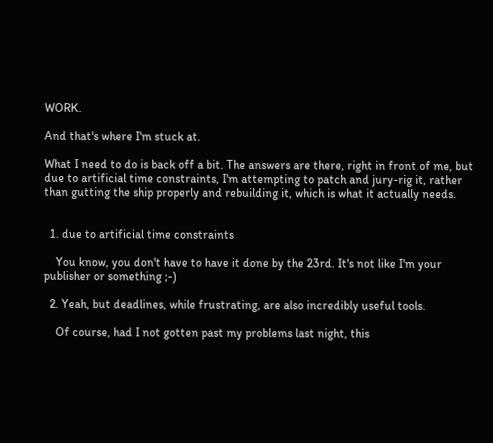WORK.

And that's where I'm stuck at.

What I need to do is back off a bit. The answers are there, right in front of me, but due to artificial time constraints, I'm attempting to patch and jury-rig it, rather than gutting the ship properly and rebuilding it, which is what it actually needs.


  1. due to artificial time constraints

    You know, you don't have to have it done by the 23rd. It's not like I'm your publisher or something ;-)

  2. Yeah, but deadlines, while frustrating, are also incredibly useful tools.

    Of course, had I not gotten past my problems last night, this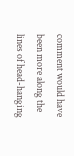comment would have been more along the lines of head-hanging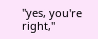"yes, you're right,"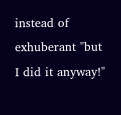instead of exhuberant "but I did it anyway!"